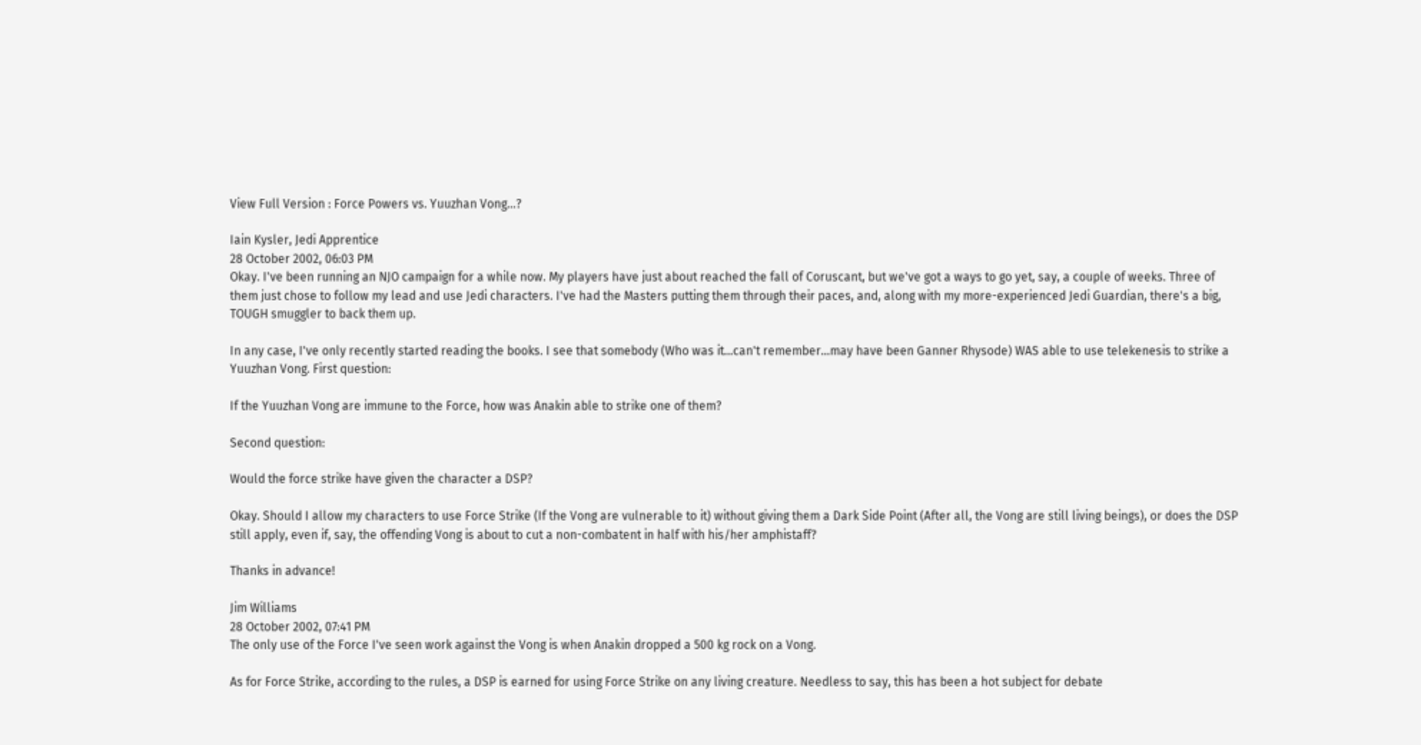View Full Version : Force Powers vs. Yuuzhan Vong...?

Iain Kysler, Jedi Apprentice
28 October 2002, 06:03 PM
Okay. I've been running an NJO campaign for a while now. My players have just about reached the fall of Coruscant, but we've got a ways to go yet, say, a couple of weeks. Three of them just chose to follow my lead and use Jedi characters. I've had the Masters putting them through their paces, and, along with my more-experienced Jedi Guardian, there's a big, TOUGH smuggler to back them up.

In any case, I've only recently started reading the books. I see that somebody (Who was it...can't remember...may have been Ganner Rhysode) WAS able to use telekenesis to strike a Yuuzhan Vong. First question:

If the Yuuzhan Vong are immune to the Force, how was Anakin able to strike one of them?

Second question:

Would the force strike have given the character a DSP?

Okay. Should I allow my characters to use Force Strike (If the Vong are vulnerable to it) without giving them a Dark Side Point (After all, the Vong are still living beings), or does the DSP still apply, even if, say, the offending Vong is about to cut a non-combatent in half with his/her amphistaff?

Thanks in advance!

Jim Williams
28 October 2002, 07:41 PM
The only use of the Force I've seen work against the Vong is when Anakin dropped a 500 kg rock on a Vong.

As for Force Strike, according to the rules, a DSP is earned for using Force Strike on any living creature. Needless to say, this has been a hot subject for debate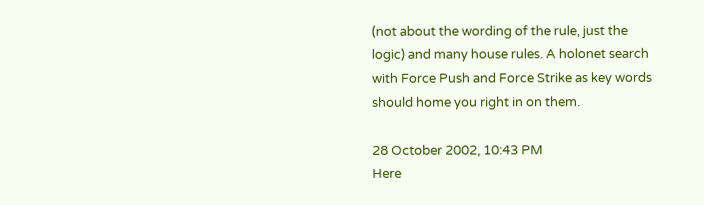(not about the wording of the rule, just the logic) and many house rules. A holonet search with Force Push and Force Strike as key words should home you right in on them.

28 October 2002, 10:43 PM
Here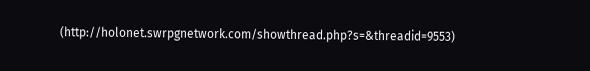(http://holonet.swrpgnetwork.com/showthread.php?s=&threadid=9553)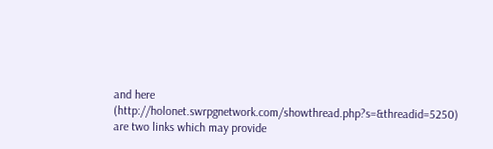and here (http://holonet.swrpgnetwork.com/showthread.php?s=&threadid=5250) are two links which may provide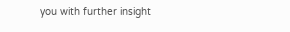you with further insight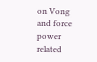on Vong and force power related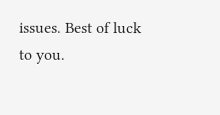issues. Best of luck to you.